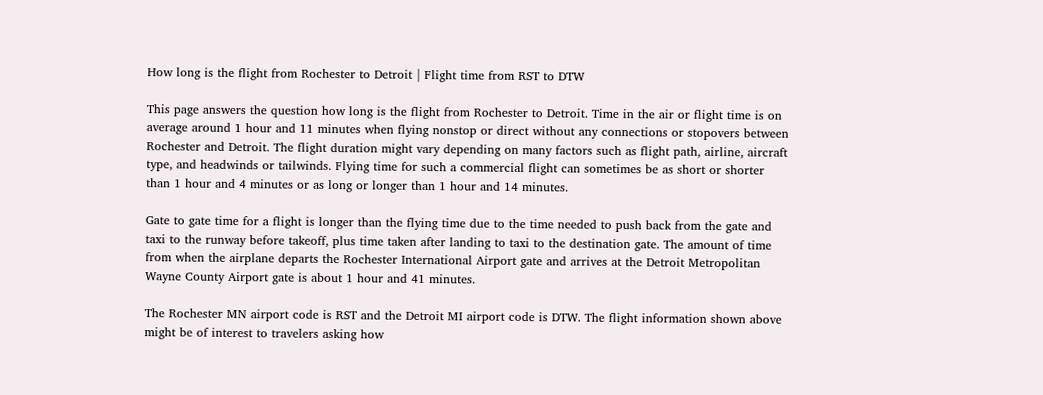How long is the flight from Rochester to Detroit | Flight time from RST to DTW

This page answers the question how long is the flight from Rochester to Detroit. Time in the air or flight time is on average around 1 hour and 11 minutes when flying nonstop or direct without any connections or stopovers between Rochester and Detroit. The flight duration might vary depending on many factors such as flight path, airline, aircraft type, and headwinds or tailwinds. Flying time for such a commercial flight can sometimes be as short or shorter than 1 hour and 4 minutes or as long or longer than 1 hour and 14 minutes.

Gate to gate time for a flight is longer than the flying time due to the time needed to push back from the gate and taxi to the runway before takeoff, plus time taken after landing to taxi to the destination gate. The amount of time from when the airplane departs the Rochester International Airport gate and arrives at the Detroit Metropolitan Wayne County Airport gate is about 1 hour and 41 minutes.

The Rochester MN airport code is RST and the Detroit MI airport code is DTW. The flight information shown above might be of interest to travelers asking how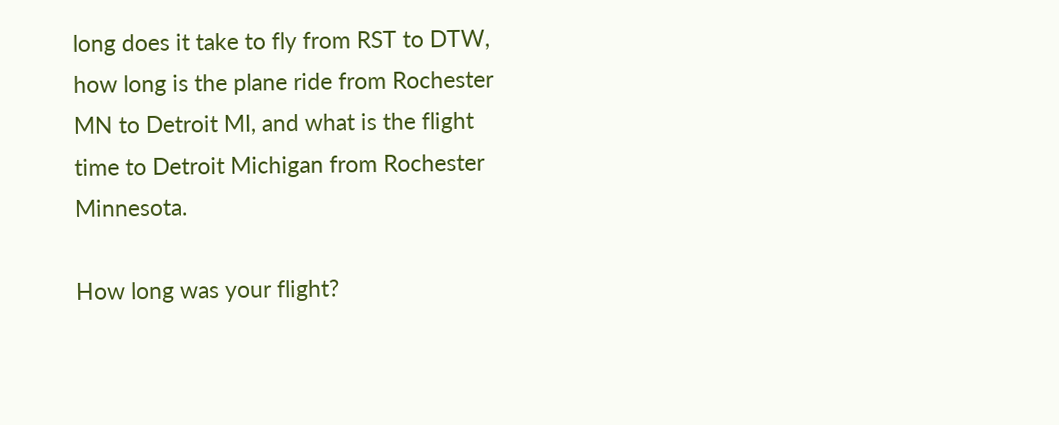long does it take to fly from RST to DTW, how long is the plane ride from Rochester MN to Detroit MI, and what is the flight time to Detroit Michigan from Rochester Minnesota.

How long was your flight?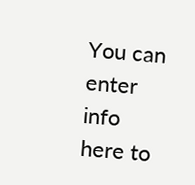You can enter info here to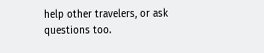help other travelers, or ask questions too.